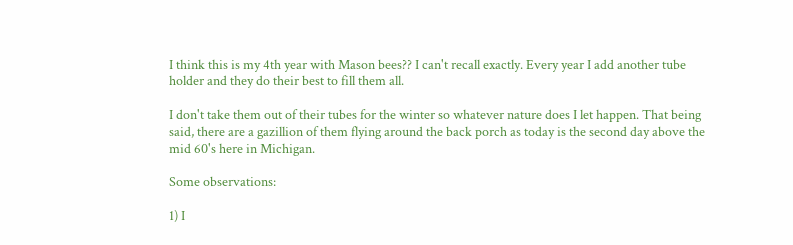I think this is my 4th year with Mason bees?? I can't recall exactly. Every year I add another tube holder and they do their best to fill them all.

I don't take them out of their tubes for the winter so whatever nature does I let happen. That being said, there are a gazillion of them flying around the back porch as today is the second day above the mid 60's here in Michigan.

Some observations:

1) I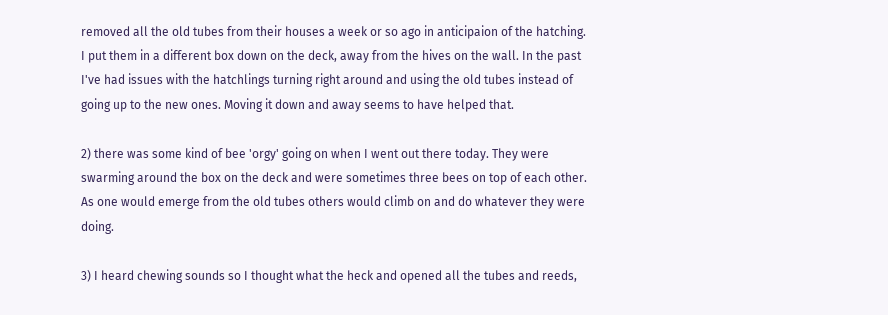removed all the old tubes from their houses a week or so ago in anticipaion of the hatching. I put them in a different box down on the deck, away from the hives on the wall. In the past I've had issues with the hatchlings turning right around and using the old tubes instead of going up to the new ones. Moving it down and away seems to have helped that.

2) there was some kind of bee 'orgy' going on when I went out there today. They were swarming around the box on the deck and were sometimes three bees on top of each other. As one would emerge from the old tubes others would climb on and do whatever they were doing.

3) I heard chewing sounds so I thought what the heck and opened all the tubes and reeds,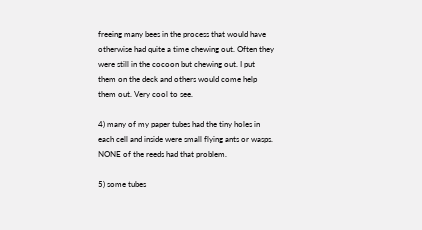freeing many bees in the process that would have otherwise had quite a time chewing out. Often they were still in the cocoon but chewing out. I put them on the deck and others would come help them out. Very cool to see.

4) many of my paper tubes had the tiny holes in each cell and inside were small flying ants or wasps. NONE of the reeds had that problem.

5) some tubes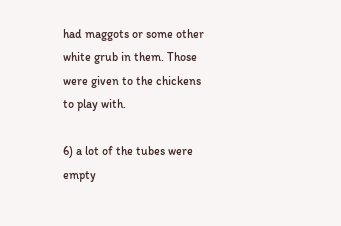had maggots or some other white grub in them. Those were given to the chickens to play with.

6) a lot of the tubes were empty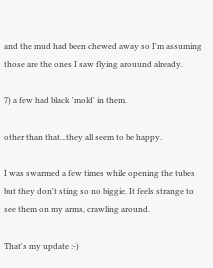and the mud had been chewed away so I'm assuming those are the ones I saw flying arouund already.

7) a few had black 'mold' in them.

other than that...they all seem to be happy.

I was swarmed a few times while opening the tubes but they don't sting so no biggie. It feels strange to see them on my arms, crawling around.

That's my update :-)